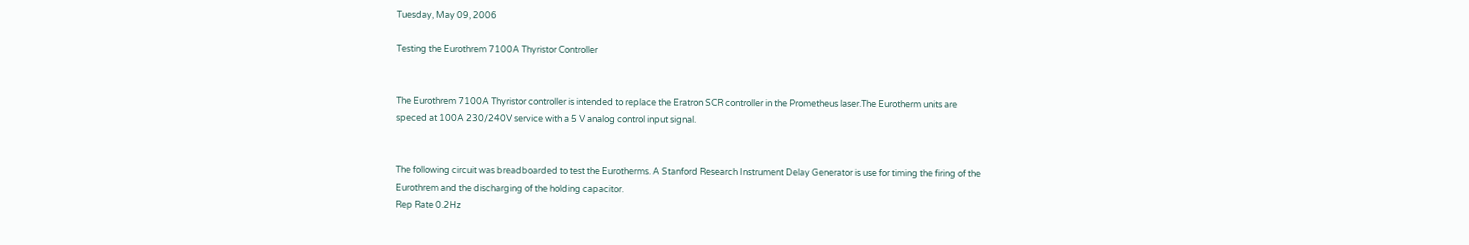Tuesday, May 09, 2006

Testing the Eurothrem 7100A Thyristor Controller


The Eurothrem 7100A Thyristor controller is intended to replace the Eratron SCR controller in the Prometheus laser.The Eurotherm units are speced at 100A 230/240V service with a 5 V analog control input signal.


The following circuit was breadboarded to test the Eurotherms. A Stanford Research Instrument Delay Generator is use for timing the firing of the Eurothrem and the discharging of the holding capacitor.
Rep Rate 0.2Hz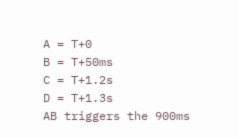A = T+0
B = T+50ms
C = T+1.2s
D = T+1.3s
AB triggers the 900ms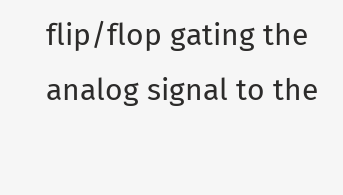flip/flop gating the analog signal to the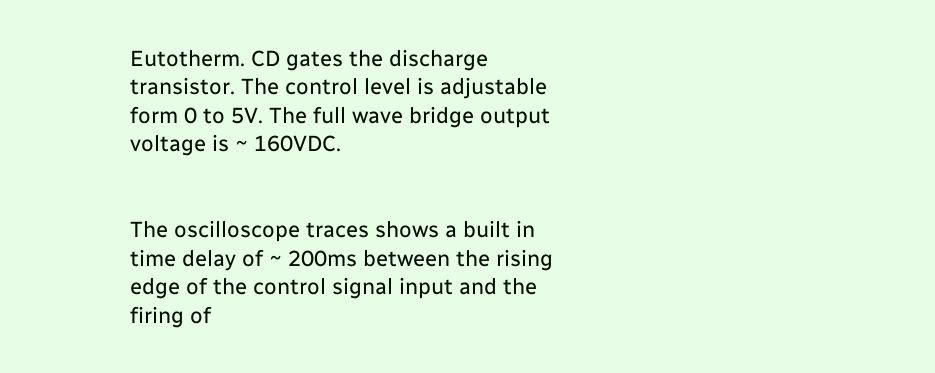Eutotherm. CD gates the discharge transistor. The control level is adjustable form 0 to 5V. The full wave bridge output voltage is ~ 160VDC.


The oscilloscope traces shows a built in time delay of ~ 200ms between the rising edge of the control signal input and the firing of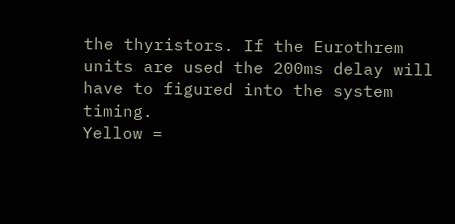the thyristors. If the Eurothrem units are used the 200ms delay will have to figured into the system timing.
Yellow =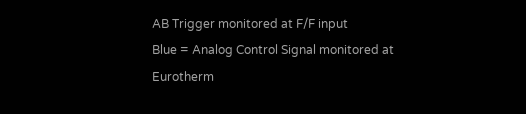AB Trigger monitored at F/F input
Blue = Analog Control Signal monitored at Eurotherm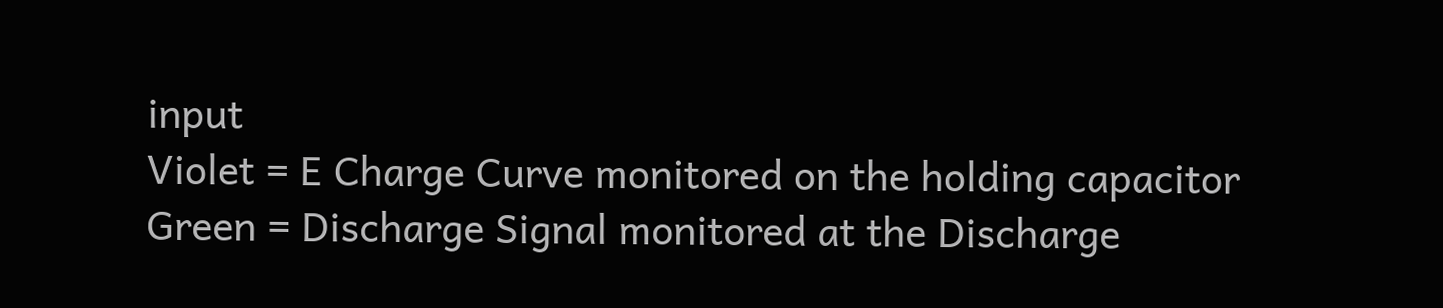input
Violet = E Charge Curve monitored on the holding capacitor
Green = Discharge Signal monitored at the Discharge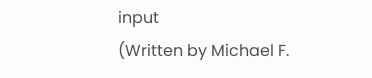input
(Written by Michael F.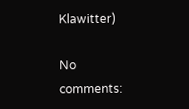Klawitter)

No comments: